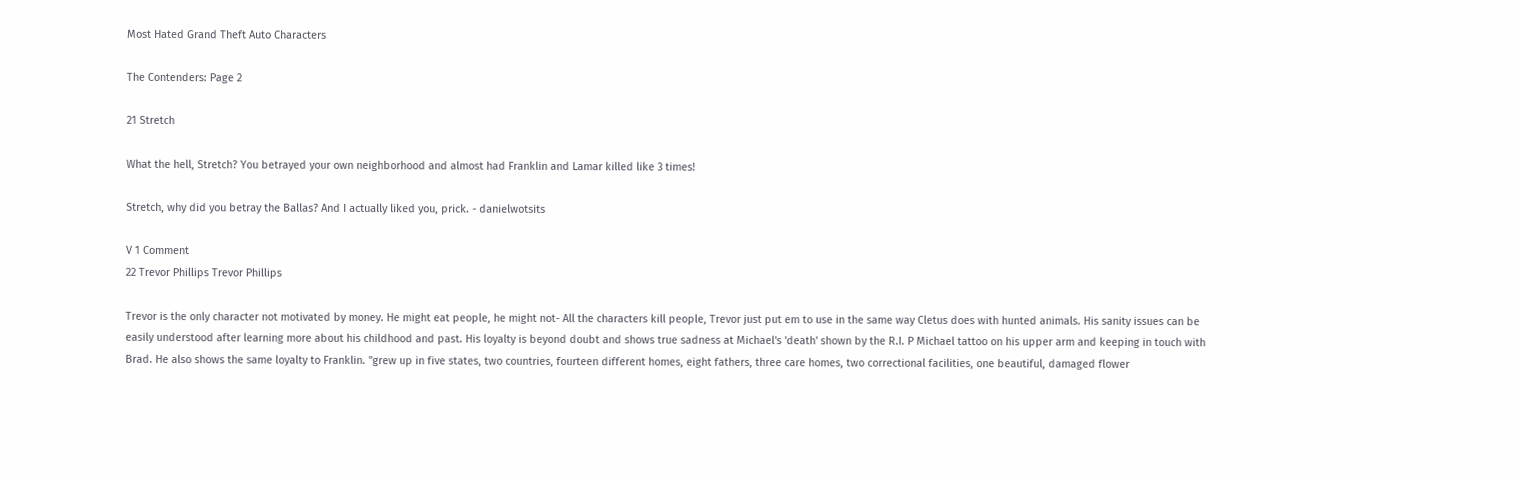Most Hated Grand Theft Auto Characters

The Contenders: Page 2

21 Stretch

What the hell, Stretch? You betrayed your own neighborhood and almost had Franklin and Lamar killed like 3 times!

Stretch, why did you betray the Ballas? And I actually liked you, prick. - danielwotsits

V 1 Comment
22 Trevor Phillips Trevor Phillips

Trevor is the only character not motivated by money. He might eat people, he might not- All the characters kill people, Trevor just put em to use in the same way Cletus does with hunted animals. His sanity issues can be easily understood after learning more about his childhood and past. His loyalty is beyond doubt and shows true sadness at Michael's 'death' shown by the R.I. P Michael tattoo on his upper arm and keeping in touch with Brad. He also shows the same loyalty to Franklin. "grew up in five states, two countries, fourteen different homes, eight fathers, three care homes, two correctional facilities, one beautiful, damaged flower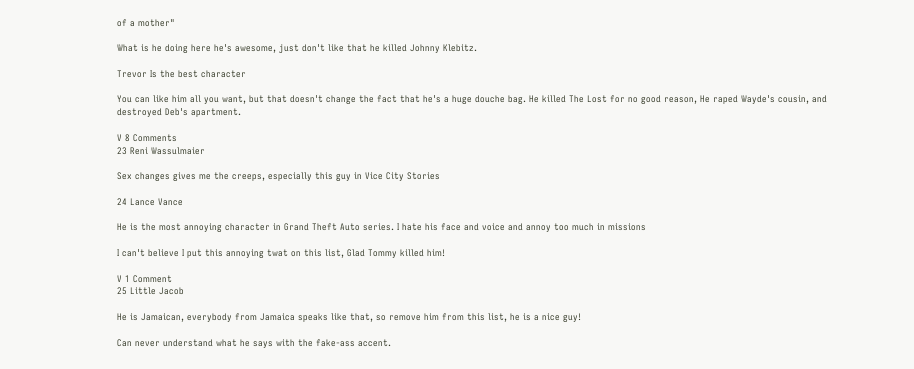of a mother"

What is he doing here he's awesome, just don't like that he killed Johnny Klebitz.

Trevor Is the best character

You can like him all you want, but that doesn't change the fact that he's a huge douche bag. He killed The Lost for no good reason, He raped Wayde's cousin, and destroyed Deb's apartment.

V 8 Comments
23 Reni Wassulmaier

Sex changes gives me the creeps, especially this guy in Vice City Stories

24 Lance Vance

He is the most annoying character in Grand Theft Auto series. I hate his face and voice and annoy too much in missions

I can't believe I put this annoying twat on this list, Glad Tommy killed him!

V 1 Comment
25 Little Jacob

He is Jamaican, everybody from Jamaica speaks like that, so remove him from this list, he is a nice guy!

Can never understand what he says with the fake-ass accent.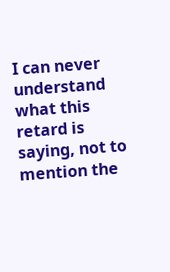I can never understand what this retard is saying, not to mention the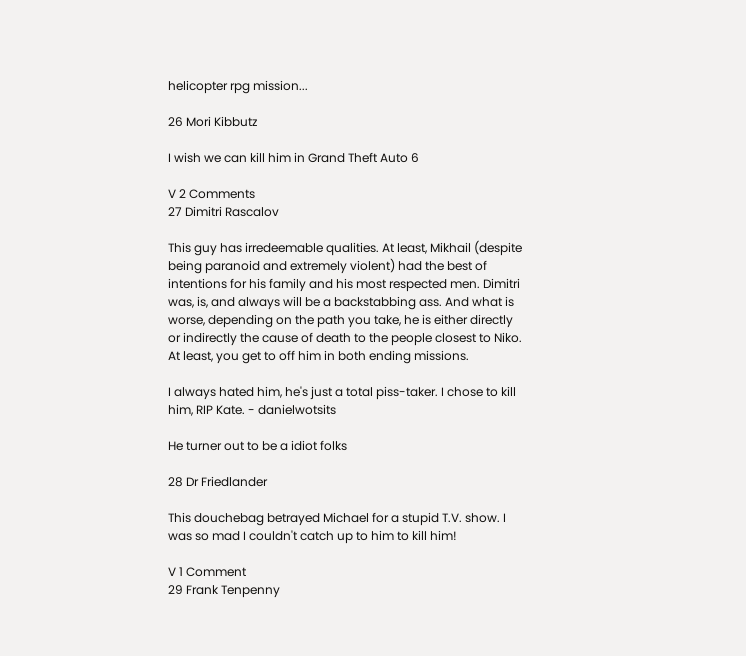helicopter rpg mission...

26 Mori Kibbutz

I wish we can kill him in Grand Theft Auto 6

V 2 Comments
27 Dimitri Rascalov

This guy has irredeemable qualities. At least, Mikhail (despite being paranoid and extremely violent) had the best of intentions for his family and his most respected men. Dimitri was, is, and always will be a backstabbing ass. And what is worse, depending on the path you take, he is either directly or indirectly the cause of death to the people closest to Niko. At least, you get to off him in both ending missions.

I always hated him, he's just a total piss-taker. I chose to kill him, RIP Kate. - danielwotsits

He turner out to be a idiot folks

28 Dr Friedlander

This douchebag betrayed Michael for a stupid T.V. show. I was so mad I couldn't catch up to him to kill him!

V 1 Comment
29 Frank Tenpenny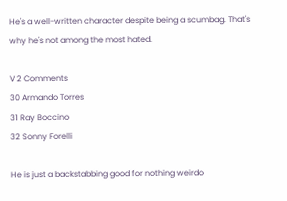He's a well-written character despite being a scumbag. That's why he's not among the most hated.

V 2 Comments
30 Armando Torres
31 Ray Boccino
32 Sonny Forelli

He is just a backstabbing good for nothing weirdo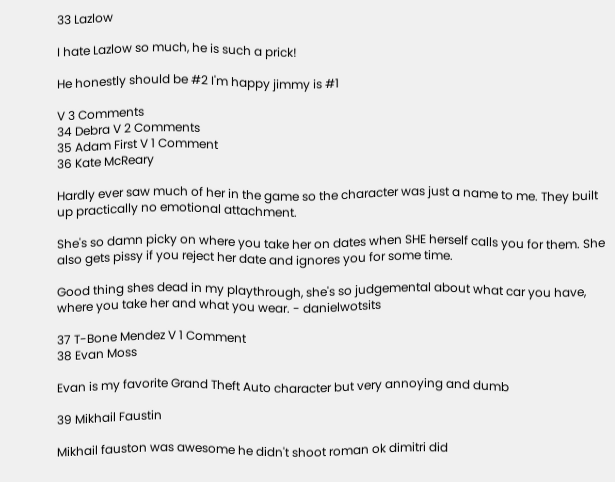33 Lazlow

I hate Lazlow so much, he is such a prick!

He honestly should be #2 I'm happy jimmy is #1

V 3 Comments
34 Debra V 2 Comments
35 Adam First V 1 Comment
36 Kate McReary

Hardly ever saw much of her in the game so the character was just a name to me. They built up practically no emotional attachment.

She's so damn picky on where you take her on dates when SHE herself calls you for them. She also gets pissy if you reject her date and ignores you for some time.

Good thing shes dead in my playthrough, she's so judgemental about what car you have, where you take her and what you wear. - danielwotsits

37 T-Bone Mendez V 1 Comment
38 Evan Moss

Evan is my favorite Grand Theft Auto character but very annoying and dumb

39 Mikhail Faustin

Mikhail fauston was awesome he didn't shoot roman ok dimitri did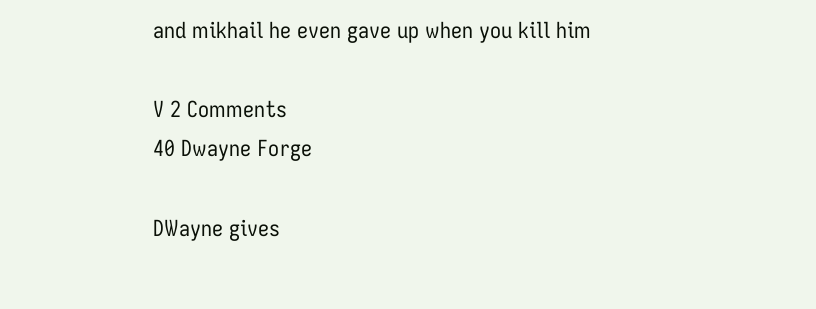and mikhail he even gave up when you kill him

V 2 Comments
40 Dwayne Forge

DWayne gives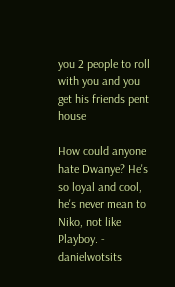you 2 people to roll with you and you get his friends pent house

How could anyone hate Dwanye? He's so loyal and cool, he's never mean to Niko, not like Playboy. - danielwotsits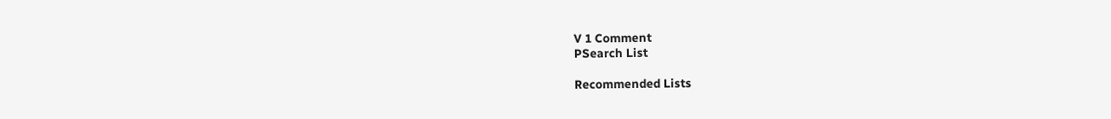V 1 Comment
PSearch List

Recommended Lists